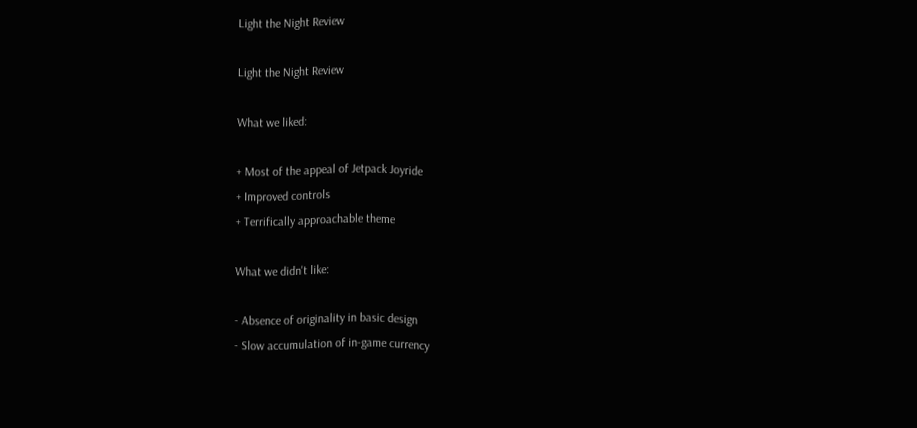Light the Night Review

Light the Night Review

What we liked:

+ Most of the appeal of Jetpack Joyride
+ Improved controls
+ Terrifically approachable theme

What we didn't like:

- Absence of originality in basic design
- Slow accumulation of in-game currency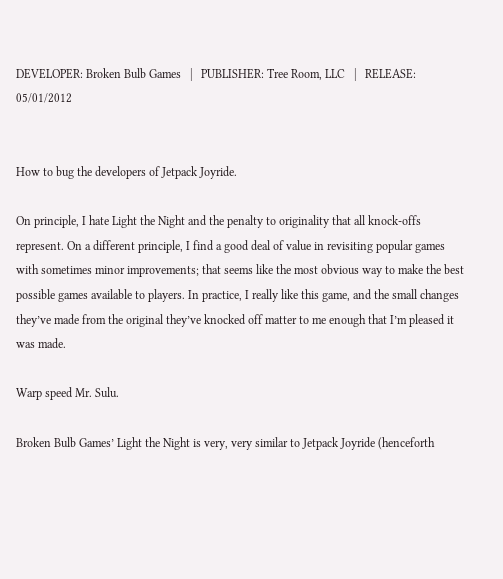DEVELOPER: Broken Bulb Games   |   PUBLISHER: Tree Room, LLC   |   RELEASE: 05/01/2012


How to bug the developers of Jetpack Joyride.

On principle, I hate Light the Night and the penalty to originality that all knock-offs represent. On a different principle, I find a good deal of value in revisiting popular games with sometimes minor improvements; that seems like the most obvious way to make the best possible games available to players. In practice, I really like this game, and the small changes they’ve made from the original they’ve knocked off matter to me enough that I’m pleased it was made.

Warp speed Mr. Sulu.

Broken Bulb Games’ Light the Night is very, very similar to Jetpack Joyride (henceforth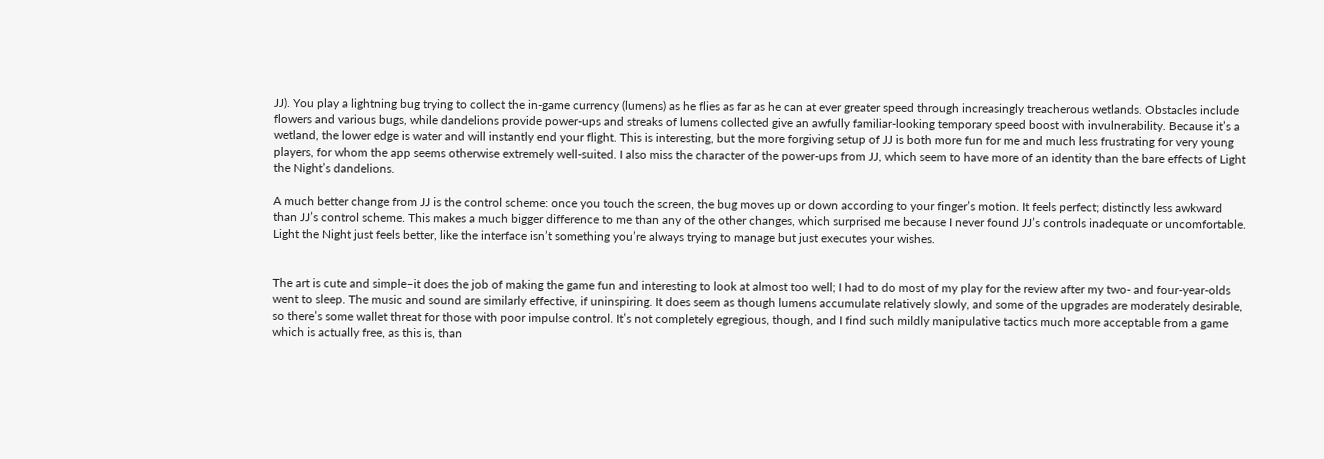JJ). You play a lightning bug trying to collect the in-game currency (lumens) as he flies as far as he can at ever greater speed through increasingly treacherous wetlands. Obstacles include flowers and various bugs, while dandelions provide power-ups and streaks of lumens collected give an awfully familiar-looking temporary speed boost with invulnerability. Because it’s a wetland, the lower edge is water and will instantly end your flight. This is interesting, but the more forgiving setup of JJ is both more fun for me and much less frustrating for very young players, for whom the app seems otherwise extremely well-suited. I also miss the character of the power-ups from JJ, which seem to have more of an identity than the bare effects of Light the Night’s dandelions.

A much better change from JJ is the control scheme: once you touch the screen, the bug moves up or down according to your finger’s motion. It feels perfect; distinctly less awkward than JJ’s control scheme. This makes a much bigger difference to me than any of the other changes, which surprised me because I never found JJ’s controls inadequate or uncomfortable. Light the Night just feels better, like the interface isn’t something you’re always trying to manage but just executes your wishes.


The art is cute and simple–it does the job of making the game fun and interesting to look at almost too well; I had to do most of my play for the review after my two- and four-year-olds went to sleep. The music and sound are similarly effective, if uninspiring. It does seem as though lumens accumulate relatively slowly, and some of the upgrades are moderately desirable, so there’s some wallet threat for those with poor impulse control. It’s not completely egregious, though, and I find such mildly manipulative tactics much more acceptable from a game which is actually free, as this is, than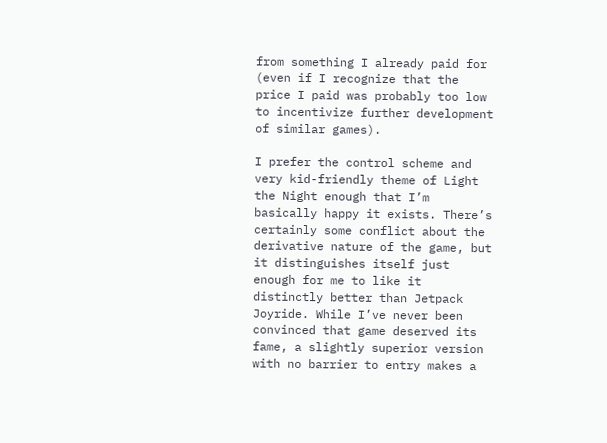from something I already paid for (even if I recognize that the price I paid was probably too low to incentivize further development of similar games).

I prefer the control scheme and very kid-friendly theme of Light the Night enough that I’m basically happy it exists. There’s certainly some conflict about the derivative nature of the game, but it distinguishes itself just enough for me to like it distinctly better than Jetpack Joyride. While I’ve never been convinced that game deserved its fame, a slightly superior version with no barrier to entry makes a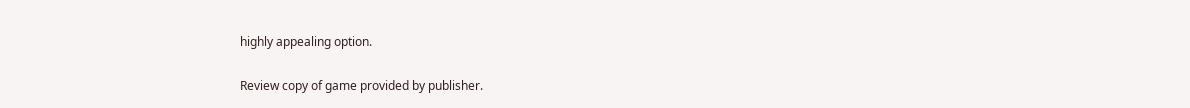highly appealing option.

Review copy of game provided by publisher.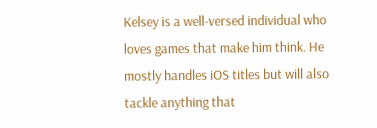Kelsey is a well-versed individual who loves games that make him think. He mostly handles iOS titles but will also tackle anything that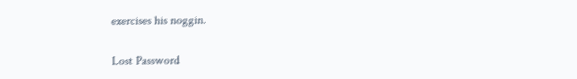exercises his noggin.

Lost Password